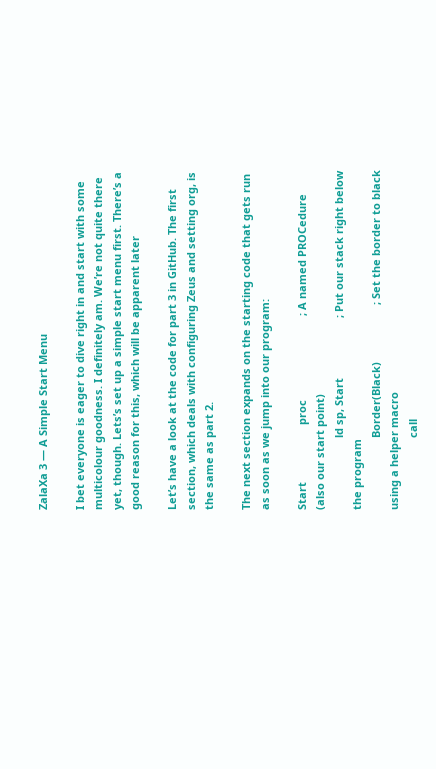ZalaXa 3 — A Simple Start Menu

I bet everyone is eager to dive right in and start with some multicolour goodness. I definitely am. We’re not quite there yet, though. Lets’s set up a simple start menu first. There’s a good reason for this, which will be apparent later

Let’s have a look at the code for part 3 in GitHub. The first section, which deals with configuring Zeus and setting org, is the same as part 2.

The next section expands on the starting code that gets run as soon as we jump into our program:

Start                   proc                            ; A named PROCedure (also our start point)
                        ld sp, Start                    ; Put our stack right below the program
                        Border(Black)                   ; Set the border to black using a helper macro
                        call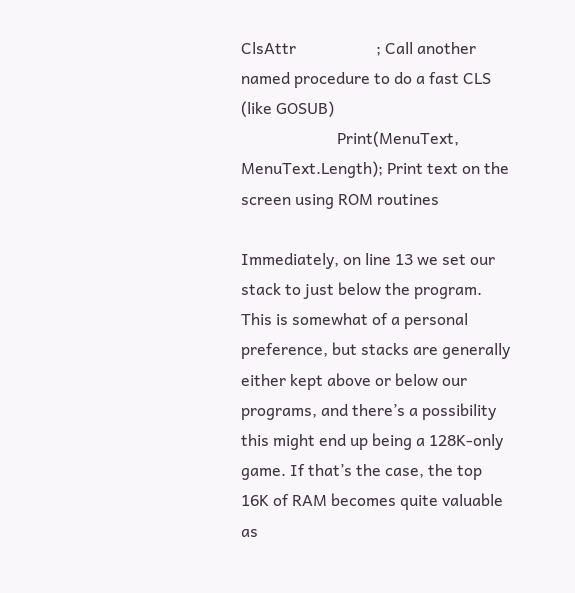ClsAttr                    ; Call another named procedure to do a fast CLS (like GOSUB)
                        Print(MenuText, MenuText.Length); Print text on the screen using ROM routines

Immediately, on line 13 we set our stack to just below the program. This is somewhat of a personal preference, but stacks are generally either kept above or below our programs, and there’s a possibility this might end up being a 128K-only game. If that’s the case, the top 16K of RAM becomes quite valuable as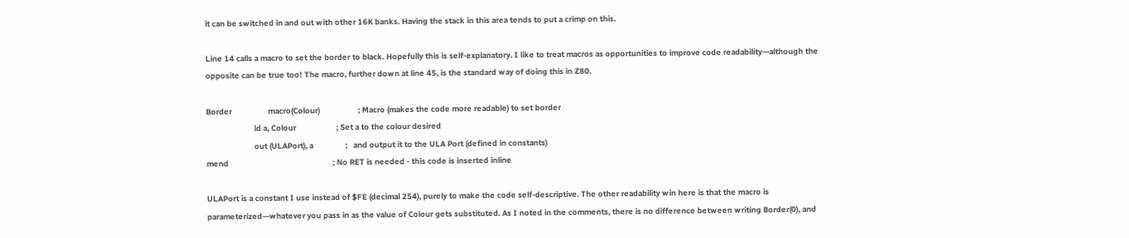it can be switched in and out with other 16K banks. Having the stack in this area tends to put a crimp on this.

Line 14 calls a macro to set the border to black. Hopefully this is self-explanatory. I like to treat macros as opportunities to improve code readability—although the opposite can be true too! The macro, further down at line 45, is the standard way of doing this in Z80.

Border                  macro(Colour)                   ; Macro (makes the code more readable) to set border
                        ld a, Colour                    ; Set a to the colour desired
                        out (ULAPort), a                ;   and output it to the ULA Port (defined in constants)
mend                                                    ; No RET is needed - this code is inserted inline

ULAPort is a constant I use instead of $FE (decimal 254), purely to make the code self-descriptive. The other readability win here is that the macro is parameterized—whatever you pass in as the value of Colour gets substituted. As I noted in the comments, there is no difference between writing Border(0), and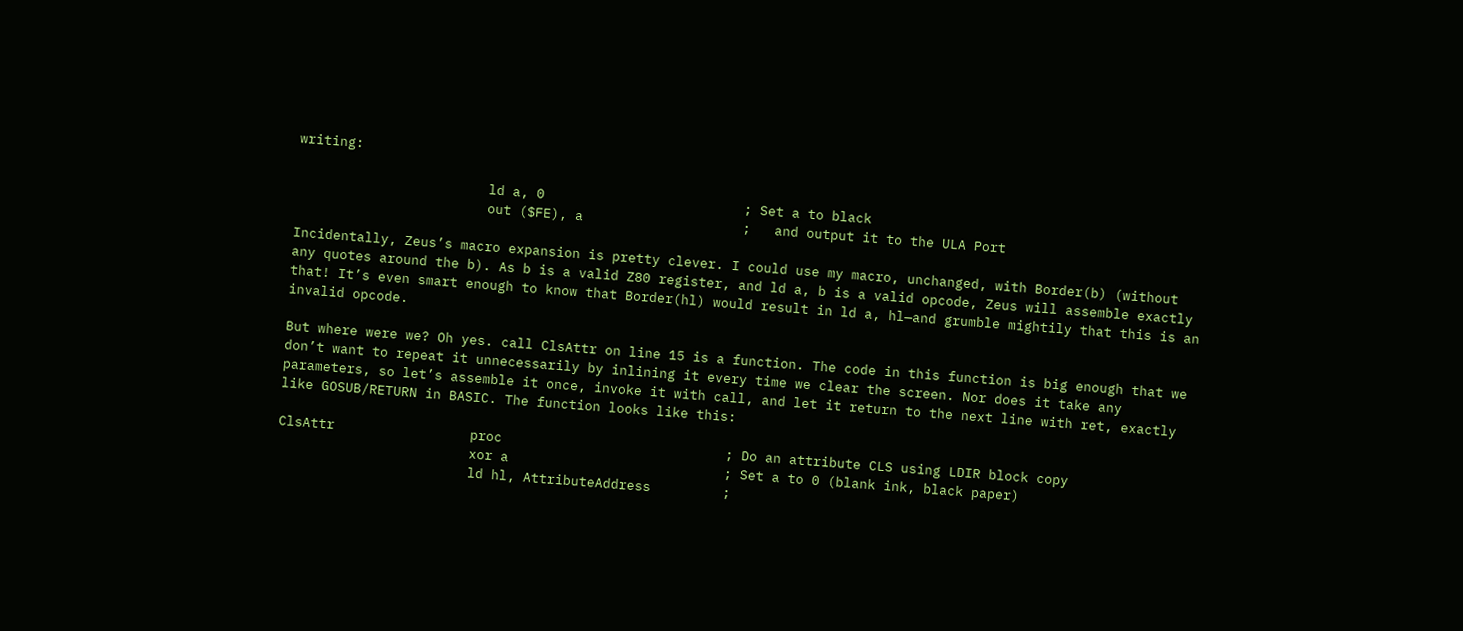writing:

                        ld a, 0                         ; Set a to black
                        out ($FE), a                    ;   and output it to the ULA Port

Incidentally, Zeus’s macro expansion is pretty clever. I could use my macro, unchanged, with Border(b) (without any quotes around the b). As b is a valid Z80 register, and ld a, b is a valid opcode, Zeus will assemble exactly that! It’s even smart enough to know that Border(hl) would result in ld a, hl—and grumble mightily that this is an invalid opcode.

But where were we? Oh yes. call ClsAttr on line 15 is a function. The code in this function is big enough that we don’t want to repeat it unnecessarily by inlining it every time we clear the screen. Nor does it take any parameters, so let’s assemble it once, invoke it with call, and let it return to the next line with ret, exactly like GOSUB/RETURN in BASIC. The function looks like this:

ClsAttr                 proc                            ; Do an attribute CLS using LDIR block copy
                        xor a                           ; Set a to 0 (blank ink, black paper)
                        ld hl, AttributeAddress         ;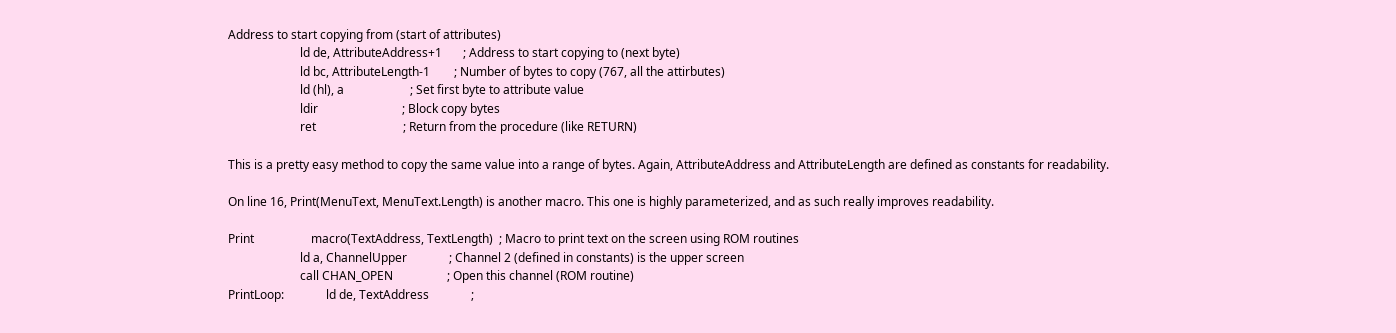Address to start copying from (start of attributes)
                        ld de, AttributeAddress+1       ; Address to start copying to (next byte)
                        ld bc, AttributeLength-1        ; Number of bytes to copy (767, all the attirbutes)
                        ld (hl), a                      ; Set first byte to attribute value
                        ldir                            ; Block copy bytes
                        ret                             ; Return from the procedure (like RETURN)

This is a pretty easy method to copy the same value into a range of bytes. Again, AttributeAddress and AttributeLength are defined as constants for readability.

On line 16, Print(MenuText, MenuText.Length) is another macro. This one is highly parameterized, and as such really improves readability.

Print                   macro(TextAddress, TextLength)  ; Macro to print text on the screen using ROM routines
                        ld a, ChannelUpper              ; Channel 2 (defined in constants) is the upper screen
                        call CHAN_OPEN                  ; Open this channel (ROM routine)
PrintLoop:              ld de, TextAddress              ;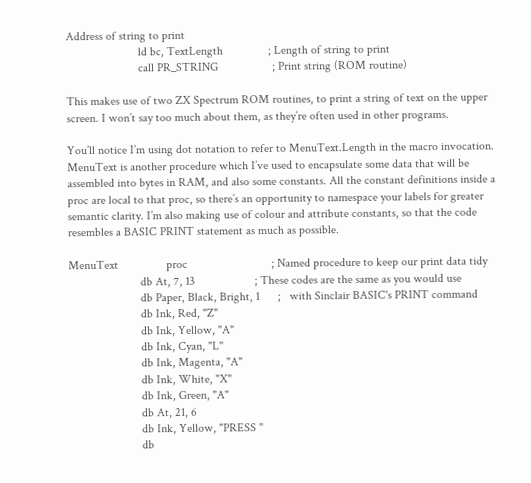Address of string to print
                        ld bc, TextLength               ; Length of string to print
                        call PR_STRING                  ; Print string (ROM routine)

This makes use of two ZX Spectrum ROM routines, to print a string of text on the upper screen. I won’t say too much about them, as they’re often used in other programs.

You’ll notice I’m using dot notation to refer to MenuText.Length in the macro invocation. MenuText is another procedure which I’ve used to encapsulate some data that will be assembled into bytes in RAM, and also some constants. All the constant definitions inside a proc are local to that proc, so there’s an opportunity to namespace your labels for greater semantic clarity. I’m also making use of colour and attribute constants, so that the code resembles a BASIC PRINT statement as much as possible.

MenuText                proc                            ; Named procedure to keep our print data tidy
                        db At, 7, 13                    ; These codes are the same as you would use
                        db Paper, Black, Bright, 1      ;   with Sinclair BASIC's PRINT command
                        db Ink, Red, "Z"
                        db Ink, Yellow, "A"
                        db Ink, Cyan, "L"
                        db Ink, Magenta, "A"
                        db Ink, White, "X"
                        db Ink, Green, "A"
                        db At, 21, 6
                        db Ink, Yellow, "PRESS "
                        db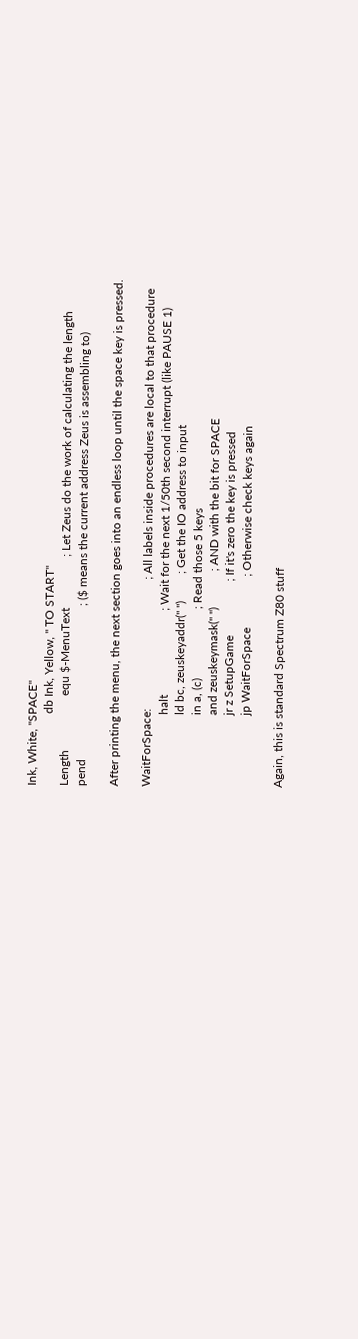Ink, White, "SPACE"
                        db Ink, Yellow, " TO START"
Length                  equ $-MenuText                 ; Let Zeus do the work of calculating the length
pend                                                   ; ($ means the current address Zeus is assembling to)

After printing the menu, the next section goes into an endless loop until the space key is pressed.

WaitForSpace:                                           ; All labels inside procedures are local to that procedure
                        halt                            ; Wait for the next 1/50th second interrupt (like PAUSE 1)
                        ld bc, zeuskeyaddr(" ")         ; Get the IO address to input
                        in a, (c)                       ; Read those 5 keys
                        and zeuskeymask(" ")            ; AND with the bit for SPACE
                        jr z SetupGame                  ; If it's zero the key is pressed
                        jp WaitForSpace                 ; Otherwise check keys again

Again, this is standard Spectrum Z80 stuff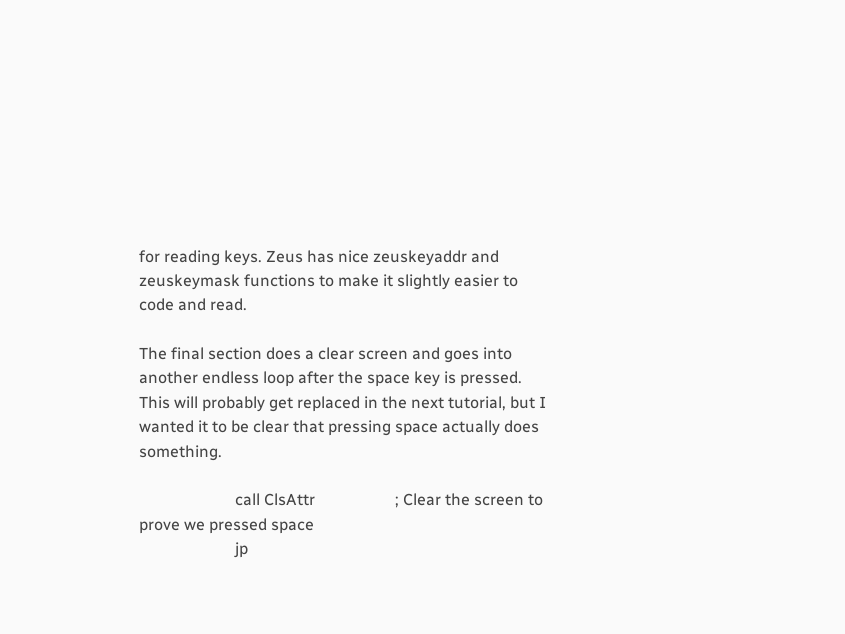for reading keys. Zeus has nice zeuskeyaddr and zeuskeymask functions to make it slightly easier to code and read.

The final section does a clear screen and goes into another endless loop after the space key is pressed. This will probably get replaced in the next tutorial, but I wanted it to be clear that pressing space actually does something.

                        call ClsAttr                    ; Clear the screen to prove we pressed space
                        jp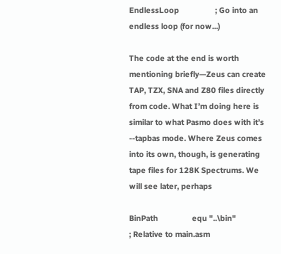EndlessLoop                  ; Go into an endless loop (for now...)

The code at the end is worth mentioning briefly—Zeus can create TAP, TZX, SNA and Z80 files directly from code. What I’m doing here is similar to what Pasmo does with it’s --tapbas mode. Where Zeus comes into its own, though, is generating tape files for 128K Spectrums. We will see later, perhaps

BinPath                 equ "..\bin"                    ; Relative to main.asm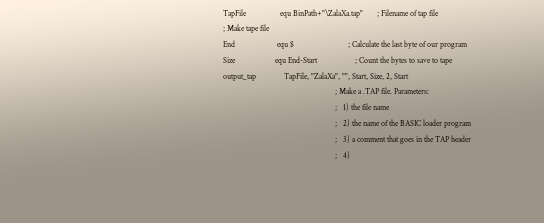TapFile                 equ BinPath+"\ZalaXa.tap"       ; Filename of tap file
; Make tape file
End                     equ $                           ; Calculate the last byte of our program
Size                    equ End-Start                   ; Count the bytes to save to tape
output_tap              TapFile, "ZalaXa", "", Start, Size, 2, Start
                                                        ; Make a .TAP file. Parameters:
                                                        ;   1) the file name
                                                        ;   2) the name of the BASIC loader program
                                                        ;   3) a comment that goes in the TAP header
                                                        ;   4)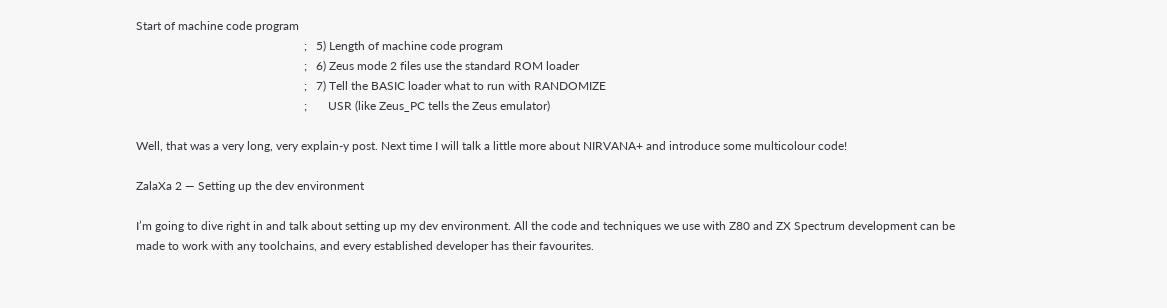Start of machine code program
                                                        ;   5) Length of machine code program
                                                        ;   6) Zeus mode 2 files use the standard ROM loader
                                                        ;   7) Tell the BASIC loader what to run with RANDOMIZE
                                                        ;       USR (like Zeus_PC tells the Zeus emulator)

Well, that was a very long, very explain-y post. Next time I will talk a little more about NIRVANA+ and introduce some multicolour code!

ZalaXa 2 — Setting up the dev environment

I’m going to dive right in and talk about setting up my dev environment. All the code and techniques we use with Z80 and ZX Spectrum development can be made to work with any toolchains, and every established developer has their favourites.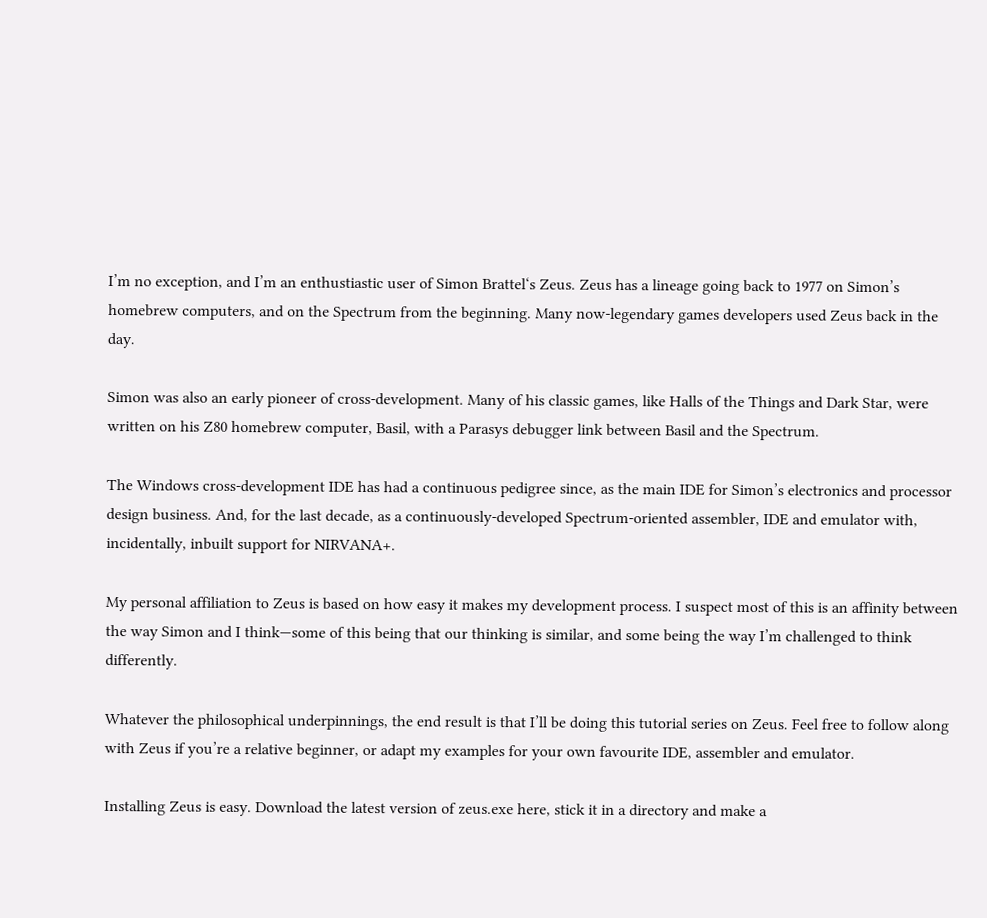I’m no exception, and I’m an enthustiastic user of Simon Brattel‘s Zeus. Zeus has a lineage going back to 1977 on Simon’s homebrew computers, and on the Spectrum from the beginning. Many now-legendary games developers used Zeus back in the day.

Simon was also an early pioneer of cross-development. Many of his classic games, like Halls of the Things and Dark Star, were written on his Z80 homebrew computer, Basil, with a Parasys debugger link between Basil and the Spectrum.

The Windows cross-development IDE has had a continuous pedigree since, as the main IDE for Simon’s electronics and processor design business. And, for the last decade, as a continuously-developed Spectrum-oriented assembler, IDE and emulator with, incidentally, inbuilt support for NIRVANA+.

My personal affiliation to Zeus is based on how easy it makes my development process. I suspect most of this is an affinity between the way Simon and I think—some of this being that our thinking is similar, and some being the way I’m challenged to think differently.

Whatever the philosophical underpinnings, the end result is that I’ll be doing this tutorial series on Zeus. Feel free to follow along with Zeus if you’re a relative beginner, or adapt my examples for your own favourite IDE, assembler and emulator.

Installing Zeus is easy. Download the latest version of zeus.exe here, stick it in a directory and make a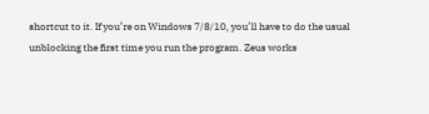shortcut to it. If you’re on Windows 7/8/10, you’ll have to do the usual unblocking the first time you run the program. Zeus works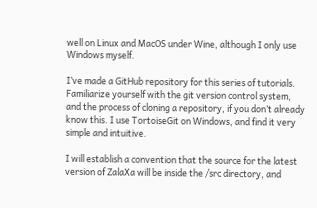well on Linux and MacOS under Wine, although I only use Windows myself.

I’ve made a GitHub repository for this series of tutorials. Familiarize yourself with the git version control system, and the process of cloning a repository, if you don’t already know this. I use TortoiseGit on Windows, and find it very simple and intuitive.

I will establish a convention that the source for the latest version of ZalaXa will be inside the /src directory, and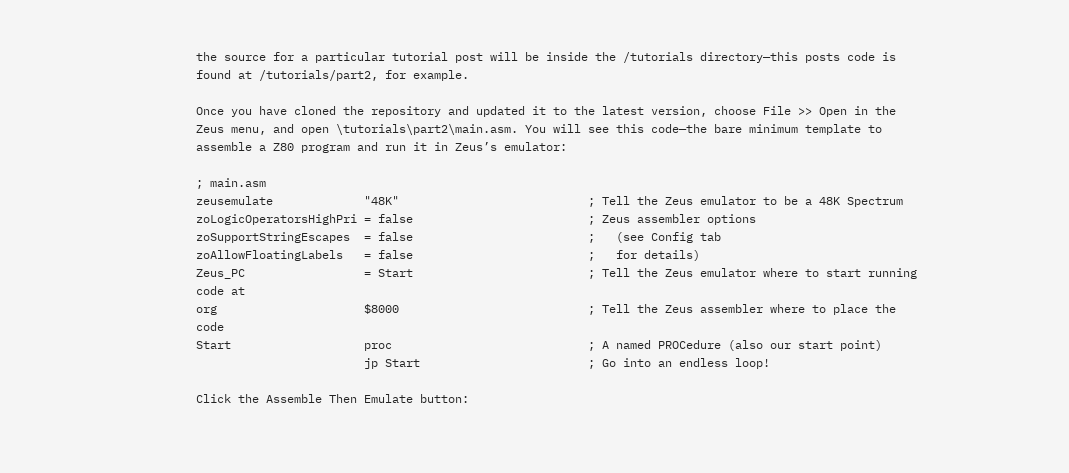the source for a particular tutorial post will be inside the /tutorials directory—this posts code is found at /tutorials/part2, for example.

Once you have cloned the repository and updated it to the latest version, choose File >> Open in the Zeus menu, and open \tutorials\part2\main.asm. You will see this code—the bare minimum template to assemble a Z80 program and run it in Zeus’s emulator:

; main.asm
zeusemulate             "48K"                           ; Tell the Zeus emulator to be a 48K Spectrum
zoLogicOperatorsHighPri = false                         ; Zeus assembler options
zoSupportStringEscapes  = false                         ;   (see Config tab
zoAllowFloatingLabels   = false                         ;   for details)
Zeus_PC                 = Start                         ; Tell the Zeus emulator where to start running code at
org                     $8000                           ; Tell the Zeus assembler where to place the code
Start                   proc                            ; A named PROCedure (also our start point)
                        jp Start                        ; Go into an endless loop!

Click the Assemble Then Emulate button: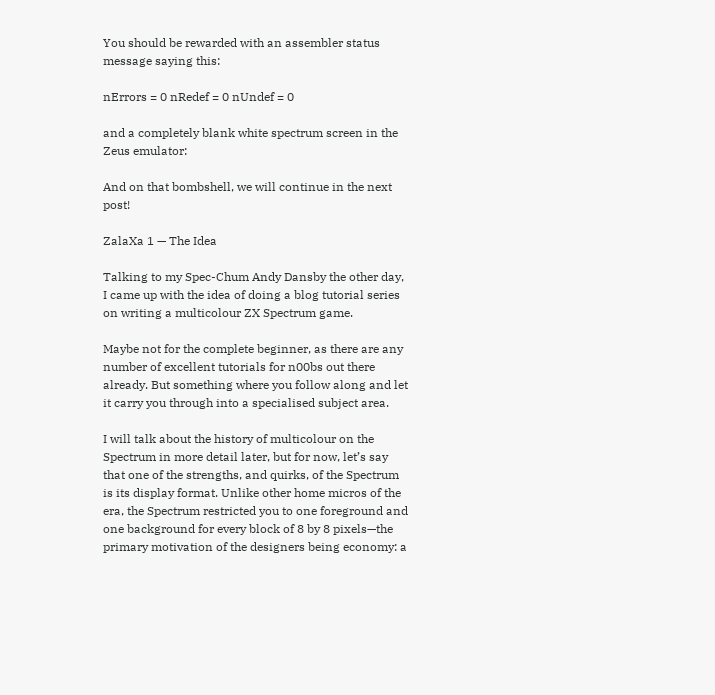You should be rewarded with an assembler status message saying this:

nErrors = 0 nRedef = 0 nUndef = 0

and a completely blank white spectrum screen in the Zeus emulator:

And on that bombshell, we will continue in the next post!

ZalaXa 1 — The Idea

Talking to my Spec-Chum Andy Dansby the other day, I came up with the idea of doing a blog tutorial series on writing a multicolour ZX Spectrum game.

Maybe not for the complete beginner, as there are any number of excellent tutorials for n00bs out there already. But something where you follow along and let it carry you through into a specialised subject area.

I will talk about the history of multicolour on the Spectrum in more detail later, but for now, let’s say that one of the strengths, and quirks, of the Spectrum is its display format. Unlike other home micros of the era, the Spectrum restricted you to one foreground and one background for every block of 8 by 8 pixels—the primary motivation of the designers being economy: a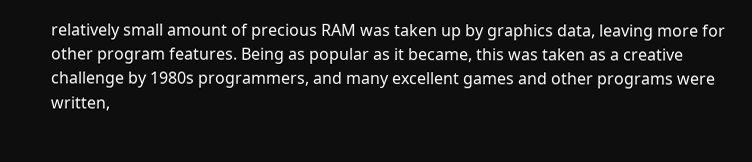relatively small amount of precious RAM was taken up by graphics data, leaving more for other program features. Being as popular as it became, this was taken as a creative challenge by 1980s programmers, and many excellent games and other programs were written,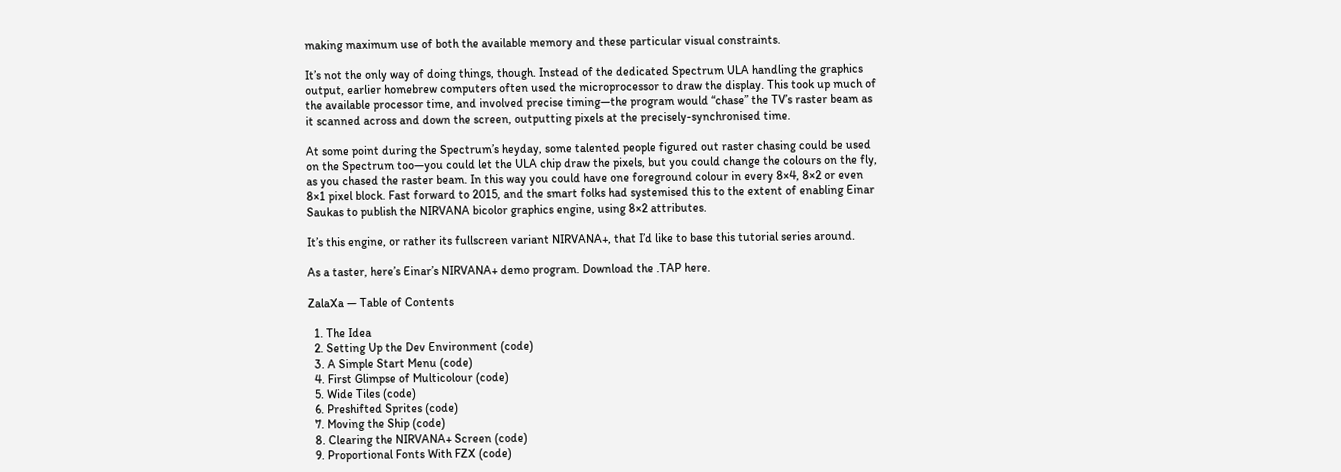making maximum use of both the available memory and these particular visual constraints.

It’s not the only way of doing things, though. Instead of the dedicated Spectrum ULA handling the graphics output, earlier homebrew computers often used the microprocessor to draw the display. This took up much of the available processor time, and involved precise timing—the program would “chase” the TV’s raster beam as it scanned across and down the screen, outputting pixels at the precisely-synchronised time.

At some point during the Spectrum’s heyday, some talented people figured out raster chasing could be used on the Spectrum too—you could let the ULA chip draw the pixels, but you could change the colours on the fly, as you chased the raster beam. In this way you could have one foreground colour in every 8×4, 8×2 or even 8×1 pixel block. Fast forward to 2015, and the smart folks had systemised this to the extent of enabling Einar Saukas to publish the NIRVANA bicolor graphics engine, using 8×2 attributes.

It’s this engine, or rather its fullscreen variant NIRVANA+, that I’d like to base this tutorial series around.

As a taster, here’s Einar’s NIRVANA+ demo program. Download the .TAP here.

ZalaXa — Table of Contents

  1. The Idea
  2. Setting Up the Dev Environment (code)
  3. A Simple Start Menu (code)
  4. First Glimpse of Multicolour (code)
  5. Wide Tiles (code)
  6. Preshifted Sprites (code)
  7. Moving the Ship (code)
  8. Clearing the NIRVANA+ Screen (code)
  9. Proportional Fonts With FZX (code)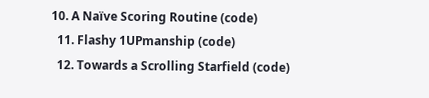10. A Naïve Scoring Routine (code)
  11. Flashy 1UPmanship (code)
  12. Towards a Scrolling Starfield (code)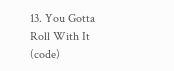13. You Gotta Roll With It (code)